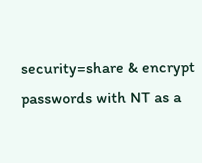security=share & encrypt passwords with NT as a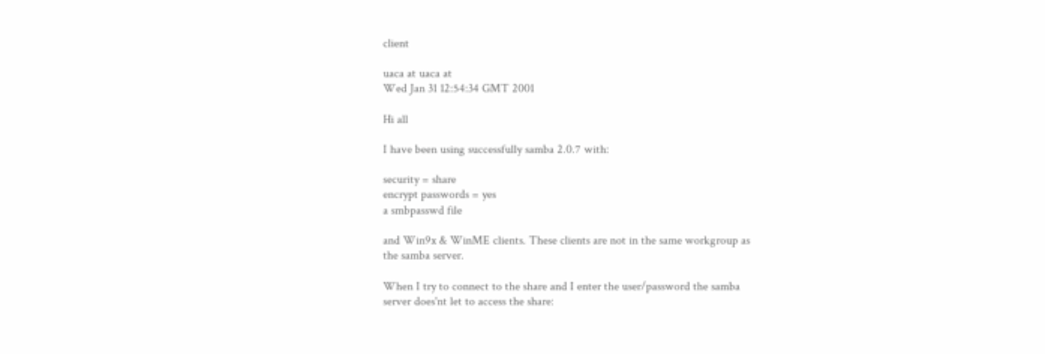client

uaca at uaca at
Wed Jan 31 12:54:34 GMT 2001

Hi all

I have been using successfully samba 2.0.7 with:

security = share
encrypt passwords = yes
a smbpasswd file

and Win9x & WinME clients. These clients are not in the same workgroup as
the samba server.

When I try to connect to the share and I enter the user/password the samba
server does'nt let to access the share: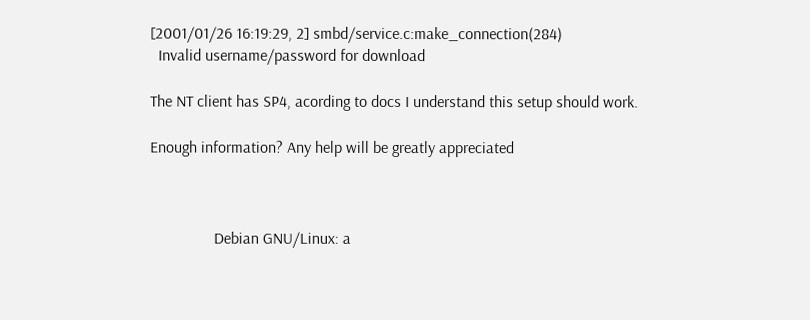[2001/01/26 16:19:29, 2] smbd/service.c:make_connection(284)
  Invalid username/password for download

The NT client has SP4, acording to docs I understand this setup should work.

Enough information? Any help will be greatly appreciated



                Debian GNU/Linux: a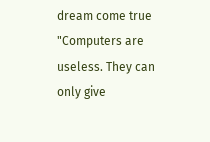dream come true
"Computers are useless. They can only give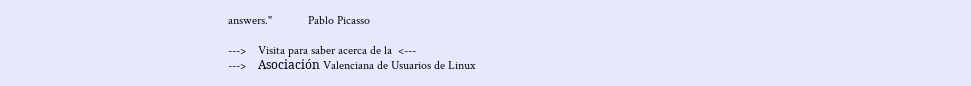answers."            Pablo Picasso

--->    Visita para saber acerca de la  <---
--->    Asociación Valenciana de Usuarios de Linux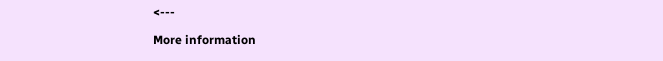<---

More information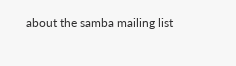about the samba mailing list